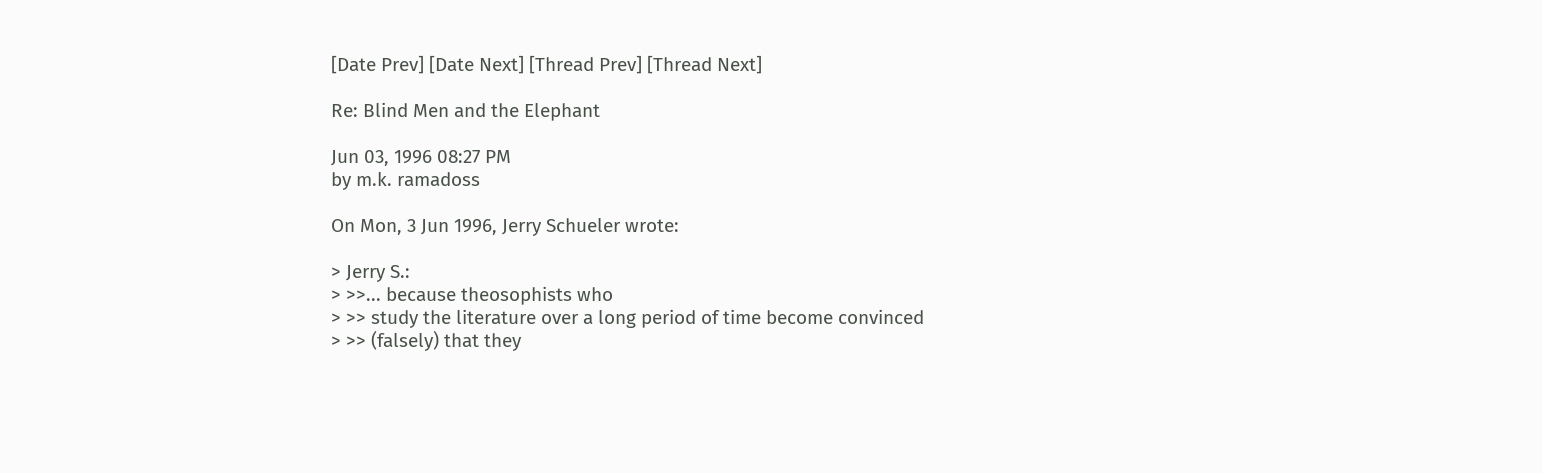[Date Prev] [Date Next] [Thread Prev] [Thread Next]

Re: Blind Men and the Elephant

Jun 03, 1996 08:27 PM
by m.k. ramadoss

On Mon, 3 Jun 1996, Jerry Schueler wrote:

> Jerry S.:
> >>... because theosophists who
> >> study the literature over a long period of time become convinced
> >> (falsely) that they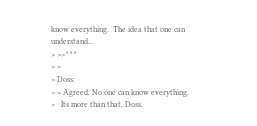know everything.  The idea that one can understand...
> >>^^^
> >
> Doss:
> > Agreed, No one can know everything.
>   Its more than that, Doss.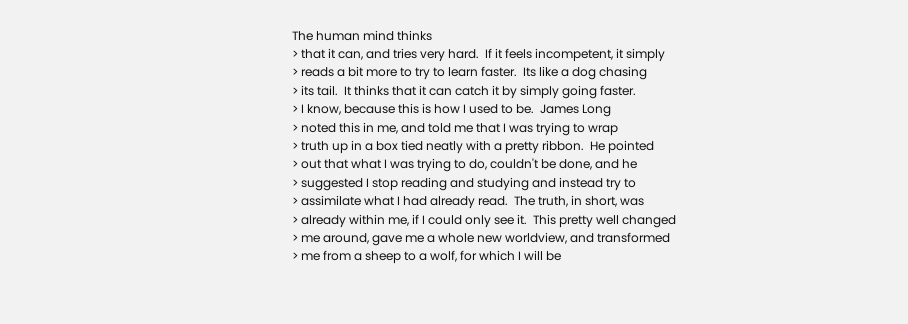The human mind thinks
> that it can, and tries very hard.  If it feels incompetent, it simply
> reads a bit more to try to learn faster.  Its like a dog chasing
> its tail.  It thinks that it can catch it by simply going faster.
> I know, because this is how I used to be.  James Long
> noted this in me, and told me that I was trying to wrap
> truth up in a box tied neatly with a pretty ribbon.  He pointed
> out that what I was trying to do, couldn't be done, and he
> suggested I stop reading and studying and instead try to
> assimilate what I had already read.  The truth, in short, was
> already within me, if I could only see it.  This pretty well changed
> me around, gave me a whole new worldview, and transformed
> me from a sheep to a wolf, for which I will be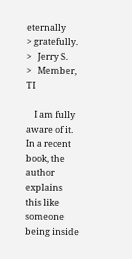eternally
> gratefully.
>   Jerry S.
>   Member, TI

    I am fully aware of it. In a recent book, the author explains
this like someone being inside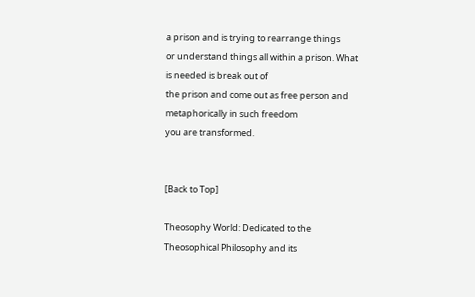a prison and is trying to rearrange things
or understand things all within a prison. What is needed is break out of
the prison and come out as free person and metaphorically in such freedom
you are transformed.


[Back to Top]

Theosophy World: Dedicated to the Theosophical Philosophy and its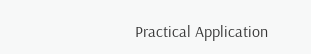Practical Application